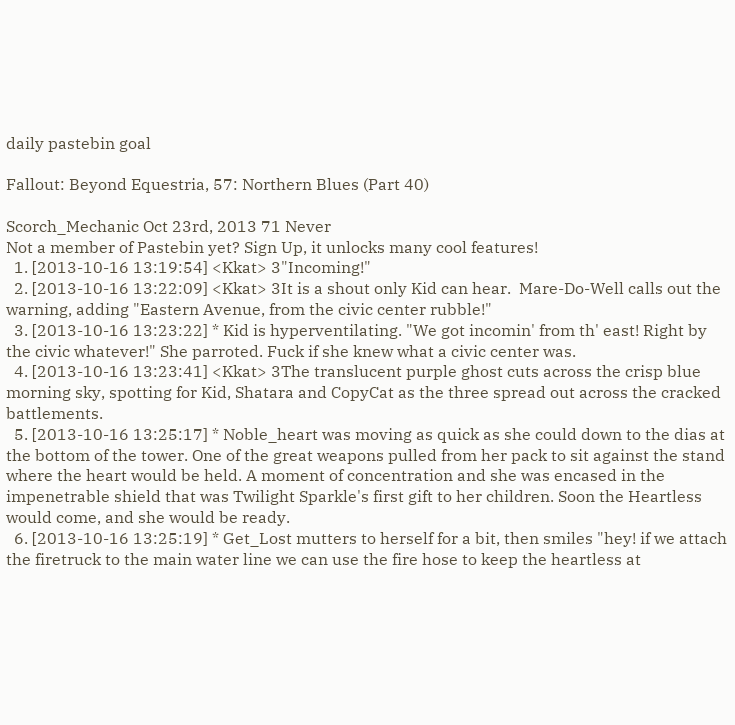daily pastebin goal

Fallout: Beyond Equestria, 57: Northern Blues (Part 40)

Scorch_Mechanic Oct 23rd, 2013 71 Never
Not a member of Pastebin yet? Sign Up, it unlocks many cool features!
  1. [2013-10-16 13:19:54] <Kkat> 3"Incoming!"
  2. [2013-10-16 13:22:09] <Kkat> 3It is a shout only Kid can hear.  Mare-Do-Well calls out the warning, adding "Eastern Avenue, from the civic center rubble!"
  3. [2013-10-16 13:23:22] * Kid is hyperventilating. "We got incomin' from th' east! Right by the civic whatever!" She parroted. Fuck if she knew what a civic center was.
  4. [2013-10-16 13:23:41] <Kkat> 3The translucent purple ghost cuts across the crisp blue morning sky, spotting for Kid, Shatara and CopyCat as the three spread out across the cracked battlements.
  5. [2013-10-16 13:25:17] * Noble_heart was moving as quick as she could down to the dias at the bottom of the tower. One of the great weapons pulled from her pack to sit against the stand where the heart would be held. A moment of concentration and she was encased in the impenetrable shield that was Twilight Sparkle's first gift to her children. Soon the Heartless would come, and she would be ready.
  6. [2013-10-16 13:25:19] * Get_Lost mutters to herself for a bit, then smiles "hey! if we attach the firetruck to the main water line we can use the fire hose to keep the heartless at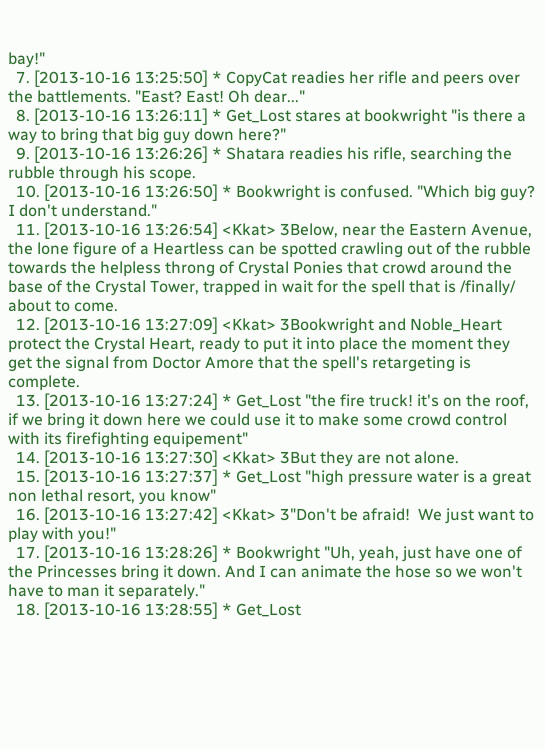bay!"
  7. [2013-10-16 13:25:50] * CopyCat readies her rifle and peers over the battlements. "East? East! Oh dear..."
  8. [2013-10-16 13:26:11] * Get_Lost stares at bookwright "is there a way to bring that big guy down here?"
  9. [2013-10-16 13:26:26] * Shatara readies his rifle, searching the rubble through his scope.
  10. [2013-10-16 13:26:50] * Bookwright is confused. "Which big guy? I don't understand."
  11. [2013-10-16 13:26:54] <Kkat> 3Below, near the Eastern Avenue, the lone figure of a Heartless can be spotted crawling out of the rubble towards the helpless throng of Crystal Ponies that crowd around the base of the Crystal Tower, trapped in wait for the spell that is /finally/ about to come.
  12. [2013-10-16 13:27:09] <Kkat> 3Bookwright and Noble_Heart protect the Crystal Heart, ready to put it into place the moment they get the signal from Doctor Amore that the spell's retargeting is complete.
  13. [2013-10-16 13:27:24] * Get_Lost "the fire truck! it's on the roof, if we bring it down here we could use it to make some crowd control with its firefighting equipement"
  14. [2013-10-16 13:27:30] <Kkat> 3But they are not alone.
  15. [2013-10-16 13:27:37] * Get_Lost "high pressure water is a great non lethal resort, you know"
  16. [2013-10-16 13:27:42] <Kkat> 3"Don't be afraid!  We just want to play with you!"
  17. [2013-10-16 13:28:26] * Bookwright "Uh, yeah, just have one of the Princesses bring it down. And I can animate the hose so we won't have to man it separately."
  18. [2013-10-16 13:28:55] * Get_Lost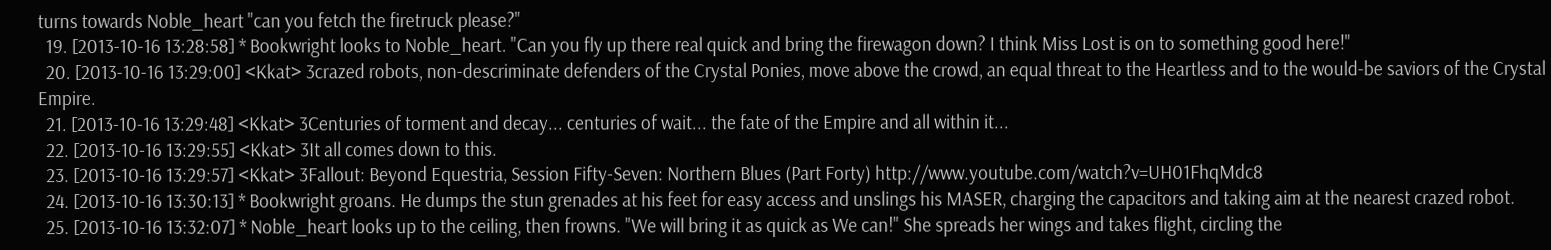turns towards Noble_heart "can you fetch the firetruck please?"
  19. [2013-10-16 13:28:58] * Bookwright looks to Noble_heart. "Can you fly up there real quick and bring the firewagon down? I think Miss Lost is on to something good here!"
  20. [2013-10-16 13:29:00] <Kkat> 3crazed robots, non-descriminate defenders of the Crystal Ponies, move above the crowd, an equal threat to the Heartless and to the would-be saviors of the Crystal Empire.
  21. [2013-10-16 13:29:48] <Kkat> 3Centuries of torment and decay... centuries of wait... the fate of the Empire and all within it...
  22. [2013-10-16 13:29:55] <Kkat> 3It all comes down to this.
  23. [2013-10-16 13:29:57] <Kkat> 3Fallout: Beyond Equestria, Session Fifty-Seven: Northern Blues (Part Forty) http://www.youtube.com/watch?v=UH01FhqMdc8
  24. [2013-10-16 13:30:13] * Bookwright groans. He dumps the stun grenades at his feet for easy access and unslings his MASER, charging the capacitors and taking aim at the nearest crazed robot.
  25. [2013-10-16 13:32:07] * Noble_heart looks up to the ceiling, then frowns. "We will bring it as quick as We can!" She spreads her wings and takes flight, circling the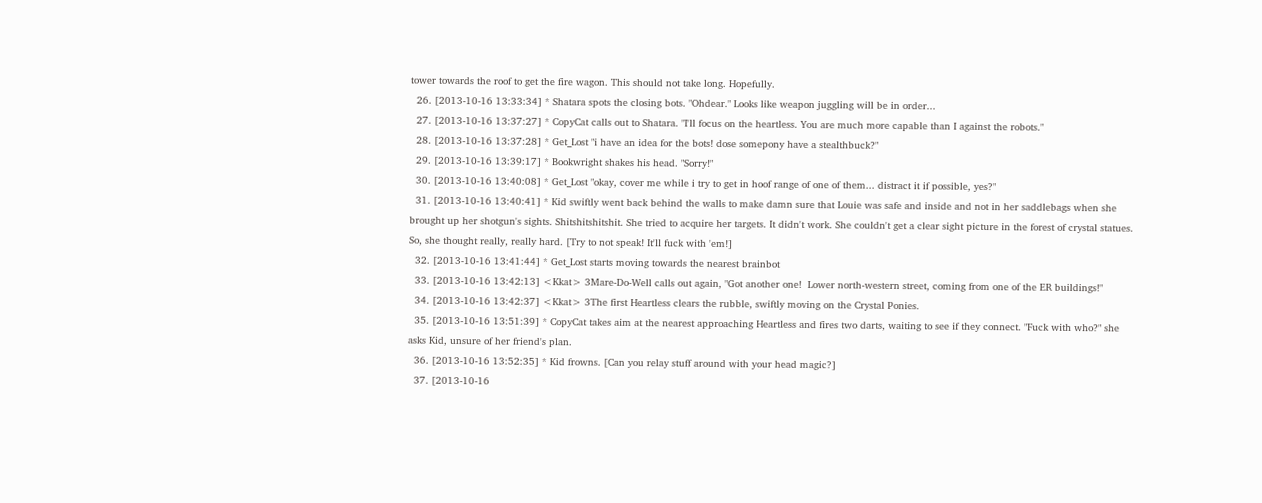tower towards the roof to get the fire wagon. This should not take long. Hopefully.
  26. [2013-10-16 13:33:34] * Shatara spots the closing bots. "Ohdear." Looks like weapon juggling will be in order...
  27. [2013-10-16 13:37:27] * CopyCat calls out to Shatara. "I'll focus on the heartless. You are much more capable than I against the robots."
  28. [2013-10-16 13:37:28] * Get_Lost "i have an idea for the bots! dose somepony have a stealthbuck?"
  29. [2013-10-16 13:39:17] * Bookwright shakes his head. "Sorry!"
  30. [2013-10-16 13:40:08] * Get_Lost "okay, cover me while i try to get in hoof range of one of them... distract it if possible, yes?"
  31. [2013-10-16 13:40:41] * Kid swiftly went back behind the walls to make damn sure that Louie was safe and inside and not in her saddlebags when she brought up her shotgun's sights. Shitshitshitshit. She tried to acquire her targets. It didn't work. She couldn't get a clear sight picture in the forest of crystal statues. So, she thought really, really hard. [Try to not speak! It'll fuck with 'em!]
  32. [2013-10-16 13:41:44] * Get_Lost starts moving towards the nearest brainbot
  33. [2013-10-16 13:42:13] <Kkat> 3Mare-Do-Well calls out again, "Got another one!  Lower north-western street, coming from one of the ER buildings!"
  34. [2013-10-16 13:42:37] <Kkat> 3The first Heartless clears the rubble, swiftly moving on the Crystal Ponies.
  35. [2013-10-16 13:51:39] * CopyCat takes aim at the nearest approaching Heartless and fires two darts, waiting to see if they connect. "Fuck with who?" she asks Kid, unsure of her friend's plan.
  36. [2013-10-16 13:52:35] * Kid frowns. [Can you relay stuff around with your head magic?]
  37. [2013-10-16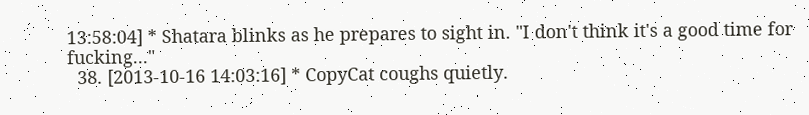13:58:04] * Shatara blinks as he prepares to sight in. "I don't think it's a good time for fucking..."
  38. [2013-10-16 14:03:16] * CopyCat coughs quietly.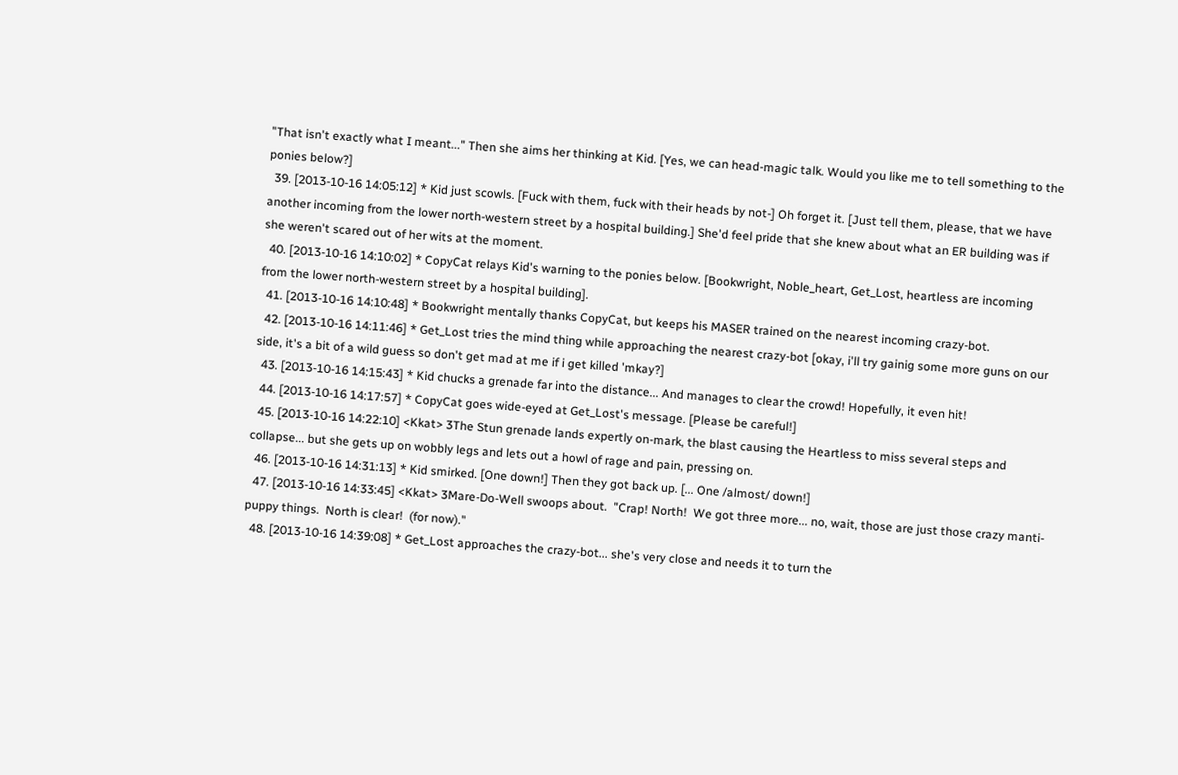"That isn't exactly what I meant..." Then she aims her thinking at Kid. [Yes, we can head-magic talk. Would you like me to tell something to the ponies below?]
  39. [2013-10-16 14:05:12] * Kid just scowls. [Fuck with them, fuck with their heads by not-] Oh forget it. [Just tell them, please, that we have another incoming from the lower north-western street by a hospital building.] She'd feel pride that she knew about what an ER building was if she weren't scared out of her wits at the moment.
  40. [2013-10-16 14:10:02] * CopyCat relays Kid's warning to the ponies below. [Bookwright, Noble_heart, Get_Lost, heartless are incoming from the lower north-western street by a hospital building].
  41. [2013-10-16 14:10:48] * Bookwright mentally thanks CopyCat, but keeps his MASER trained on the nearest incoming crazy-bot.
  42. [2013-10-16 14:11:46] * Get_Lost tries the mind thing while approaching the nearest crazy-bot [okay, i'll try gainig some more guns on our side, it's a bit of a wild guess so don't get mad at me if i get killed 'mkay?]
  43. [2013-10-16 14:15:43] * Kid chucks a grenade far into the distance... And manages to clear the crowd! Hopefully, it even hit!
  44. [2013-10-16 14:17:57] * CopyCat goes wide-eyed at Get_Lost's message. [Please be careful!]
  45. [2013-10-16 14:22:10] <Kkat> 3The Stun grenade lands expertly on-mark, the blast causing the Heartless to miss several steps and collapse... but she gets up on wobbly legs and lets out a howl of rage and pain, pressing on.
  46. [2013-10-16 14:31:13] * Kid smirked. [One down!] Then they got back up. [... One /almost/ down!]
  47. [2013-10-16 14:33:45] <Kkat> 3Mare-Do-Well swoops about.  "Crap! North!  We got three more... no, wait, those are just those crazy manti-puppy things.  North is clear!  (for now)."
  48. [2013-10-16 14:39:08] * Get_Lost approaches the crazy-bot... she's very close and needs it to turn the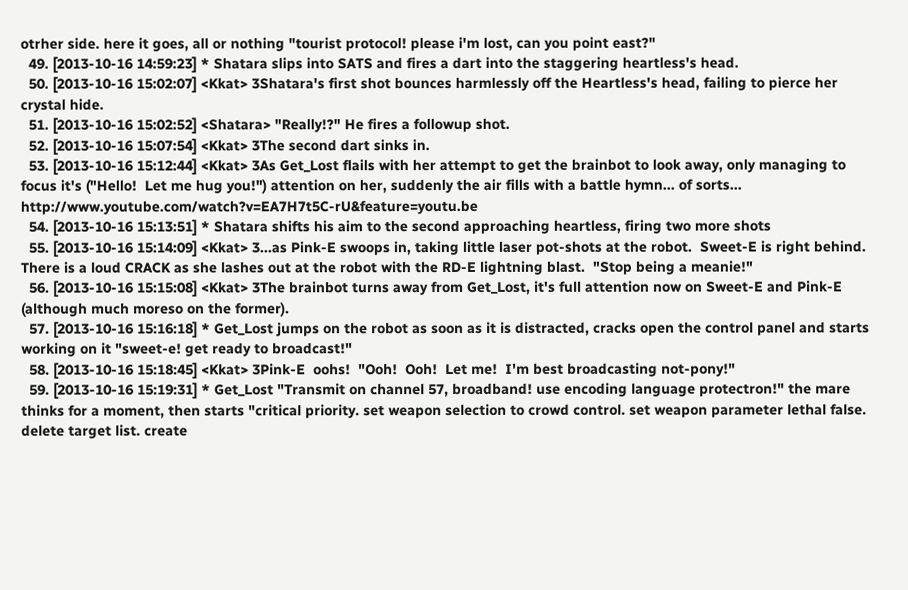otrher side. here it goes, all or nothing "tourist protocol! please i'm lost, can you point east?"
  49. [2013-10-16 14:59:23] * Shatara slips into SATS and fires a dart into the staggering heartless's head.
  50. [2013-10-16 15:02:07] <Kkat> 3Shatara's first shot bounces harmlessly off the Heartless's head, failing to pierce her crystal hide.
  51. [2013-10-16 15:02:52] <Shatara> "Really!?" He fires a followup shot.
  52. [2013-10-16 15:07:54] <Kkat> 3The second dart sinks in.
  53. [2013-10-16 15:12:44] <Kkat> 3As Get_Lost flails with her attempt to get the brainbot to look away, only managing to focus it's ("Hello!  Let me hug you!") attention on her, suddenly the air fills with a battle hymn... of sorts... http://www.youtube.com/watch?v=EA7H7t5C-rU&feature=youtu.be
  54. [2013-10-16 15:13:51] * Shatara shifts his aim to the second approaching heartless, firing two more shots
  55. [2013-10-16 15:14:09] <Kkat> 3...as Pink-E swoops in, taking little laser pot-shots at the robot.  Sweet-E is right behind.  There is a loud CRACK as she lashes out at the robot with the RD-E lightning blast.  "Stop being a meanie!"
  56. [2013-10-16 15:15:08] <Kkat> 3The brainbot turns away from Get_Lost, it's full attention now on Sweet-E and Pink-E (although much moreso on the former).
  57. [2013-10-16 15:16:18] * Get_Lost jumps on the robot as soon as it is distracted, cracks open the control panel and starts working on it "sweet-e! get ready to broadcast!"
  58. [2013-10-16 15:18:45] <Kkat> 3Pink-E  oohs!  "Ooh!  Ooh!  Let me!  I'm best broadcasting not-pony!"
  59. [2013-10-16 15:19:31] * Get_Lost "Transmit on channel 57, broadband! use encoding language protectron!" the mare thinks for a moment, then starts "critical priority. set weapon selection to crowd control. set weapon parameter lethal false. delete target list. create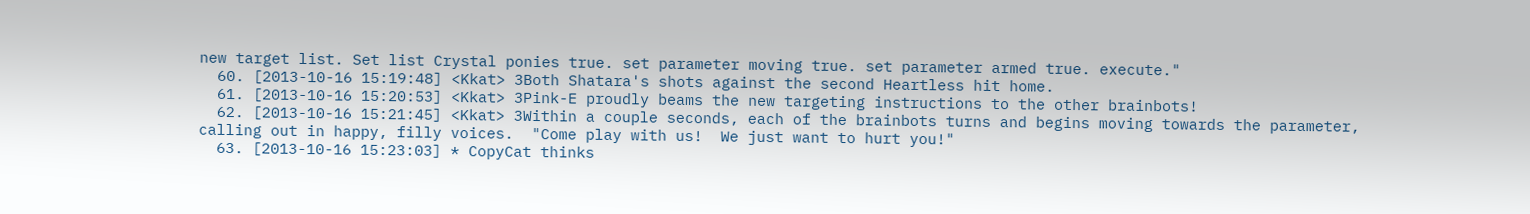new target list. Set list Crystal ponies true. set parameter moving true. set parameter armed true. execute."
  60. [2013-10-16 15:19:48] <Kkat> 3Both Shatara's shots against the second Heartless hit home.
  61. [2013-10-16 15:20:53] <Kkat> 3Pink-E proudly beams the new targeting instructions to the other brainbots!
  62. [2013-10-16 15:21:45] <Kkat> 3Within a couple seconds, each of the brainbots turns and begins moving towards the parameter, calling out in happy, filly voices.  "Come play with us!  We just want to hurt you!"
  63. [2013-10-16 15:23:03] * CopyCat thinks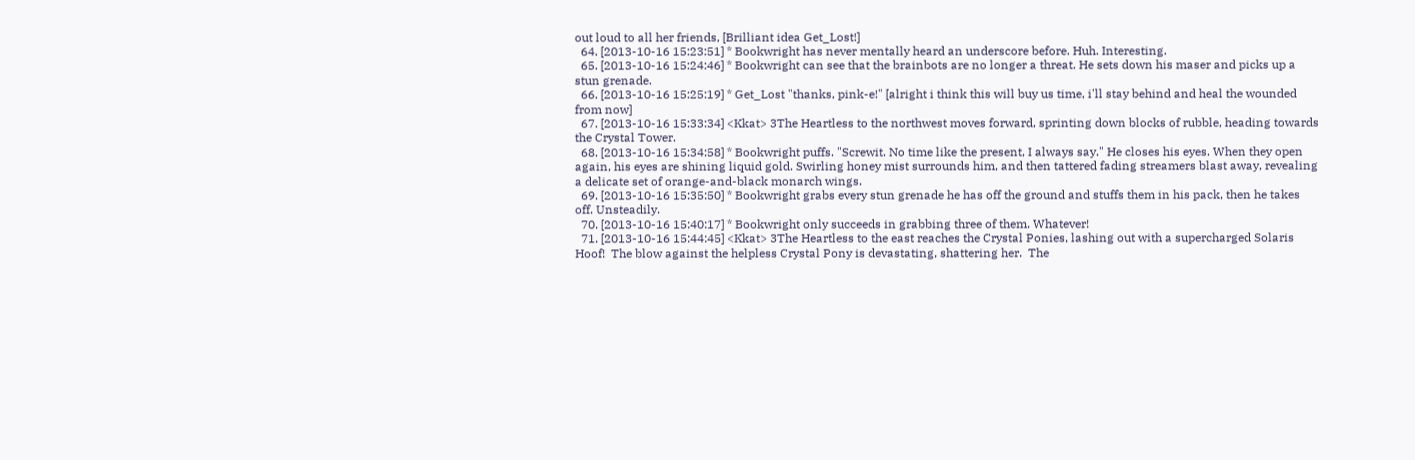out loud to all her friends, [Brilliant idea Get_Lost!]
  64. [2013-10-16 15:23:51] * Bookwright has never mentally heard an underscore before. Huh. Interesting.
  65. [2013-10-16 15:24:46] * Bookwright can see that the brainbots are no longer a threat. He sets down his maser and picks up a stun grenade.
  66. [2013-10-16 15:25:19] * Get_Lost "thanks, pink-e!" [alright i think this will buy us time, i'll stay behind and heal the wounded from now]
  67. [2013-10-16 15:33:34] <Kkat> 3The Heartless to the northwest moves forward, sprinting down blocks of rubble, heading towards the Crystal Tower.
  68. [2013-10-16 15:34:58] * Bookwright puffs. "Screwit. No time like the present, I always say." He closes his eyes. When they open again, his eyes are shining liquid gold. Swirling honey mist surrounds him, and then tattered fading streamers blast away, revealing a delicate set of orange-and-black monarch wings.
  69. [2013-10-16 15:35:50] * Bookwright grabs every stun grenade he has off the ground and stuffs them in his pack, then he takes off. Unsteadily.
  70. [2013-10-16 15:40:17] * Bookwright only succeeds in grabbing three of them. Whatever!
  71. [2013-10-16 15:44:45] <Kkat> 3The Heartless to the east reaches the Crystal Ponies, lashing out with a supercharged Solaris Hoof!  The blow against the helpless Crystal Pony is devastating, shattering her.  The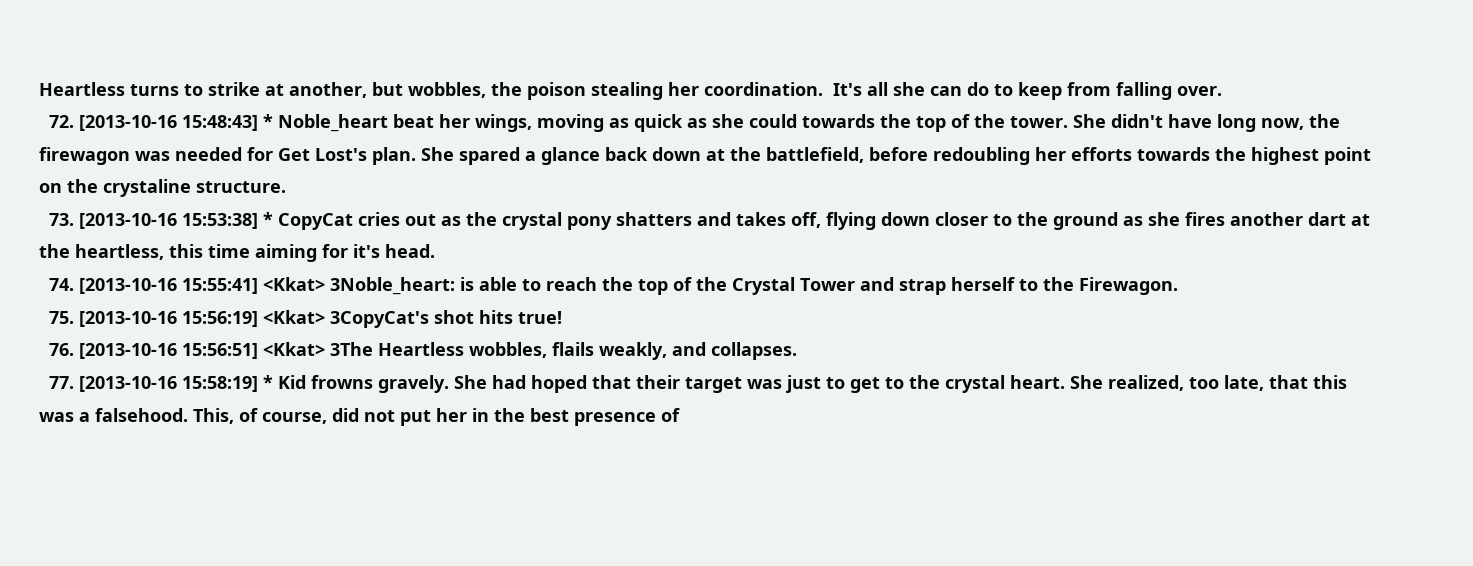Heartless turns to strike at another, but wobbles, the poison stealing her coordination.  It's all she can do to keep from falling over.
  72. [2013-10-16 15:48:43] * Noble_heart beat her wings, moving as quick as she could towards the top of the tower. She didn't have long now, the firewagon was needed for Get Lost's plan. She spared a glance back down at the battlefield, before redoubling her efforts towards the highest point on the crystaline structure.
  73. [2013-10-16 15:53:38] * CopyCat cries out as the crystal pony shatters and takes off, flying down closer to the ground as she fires another dart at the heartless, this time aiming for it's head.
  74. [2013-10-16 15:55:41] <Kkat> 3Noble_heart: is able to reach the top of the Crystal Tower and strap herself to the Firewagon.
  75. [2013-10-16 15:56:19] <Kkat> 3CopyCat's shot hits true!
  76. [2013-10-16 15:56:51] <Kkat> 3The Heartless wobbles, flails weakly, and collapses.
  77. [2013-10-16 15:58:19] * Kid frowns gravely. She had hoped that their target was just to get to the crystal heart. She realized, too late, that this was a falsehood. This, of course, did not put her in the best presence of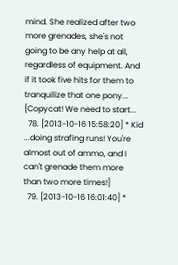mind. She realized after two more grenades, she's not going to be any help at all, regardless of equipment. And if it took five hits for them to tranquilize that one pony... [Copycat! We need to start...
  78. [2013-10-16 15:58:20] * Kid ...doing strafing runs! You're almost out of ammo, and I can't grenade them more than two more times!]
  79. [2013-10-16 16:01:40] *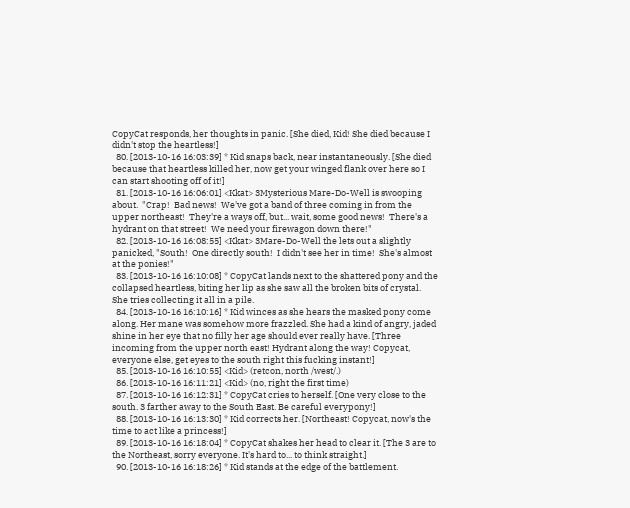CopyCat responds, her thoughts in panic. [She died, Kid! She died because I didn't stop the heartless!]
  80. [2013-10-16 16:03:39] * Kid snaps back, near instantaneously. [She died because that heartless killed her, now get your winged flank over here so I can start shooting off of it!]
  81. [2013-10-16 16:06:01] <Kkat> 3Mysterious Mare-Do-Well is swooping about.  "Crap!  Bad news!  We've got a band of three coming in from the upper northeast!  They're a ways off, but... wait, some good news!  There's a hydrant on that street!  We need your firewagon down there!"
  82. [2013-10-16 16:08:55] <Kkat> 3Mare-Do-Well the lets out a slightly panicked, "South!  One directly south!  I didn't see her in time!  She's almost at the ponies!"
  83. [2013-10-16 16:10:08] * CopyCat lands next to the shattered pony and the collapsed heartless, biting her lip as she saw all the broken bits of crystal. She tries collecting it all in a pile.
  84. [2013-10-16 16:10:16] * Kid winces as she hears the masked pony come along. Her mane was somehow more frazzled. She had a kind of angry, jaded shine in her eye that no filly her age should ever really have. [Three incoming from the upper north east! Hydrant along the way! Copycat, everyone else, get eyes to the south right this fucking instant!]
  85. [2013-10-16 16:10:55] <Kid> (retcon, north /west/.)
  86. [2013-10-16 16:11:21] <Kid> (no, right the first time)
  87. [2013-10-16 16:12:31] * CopyCat cries to herself. [One very close to the south. 3 farther away to the South East. Be careful everypony!]
  88. [2013-10-16 16:13:30] * Kid corrects her. [Northeast! Copycat, now's the time to act like a princess!]
  89. [2013-10-16 16:18:04] * CopyCat shakes her head to clear it. [The 3 are to the Northeast, sorry everyone. It's hard to... to think straight.]
  90. [2013-10-16 16:18:26] * Kid stands at the edge of the battlement.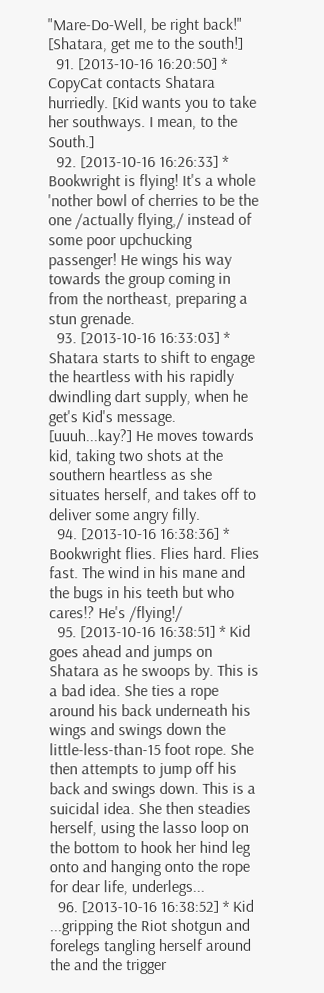"Mare-Do-Well, be right back!" [Shatara, get me to the south!]
  91. [2013-10-16 16:20:50] * CopyCat contacts Shatara hurriedly. [Kid wants you to take her southways. I mean, to the South.]
  92. [2013-10-16 16:26:33] * Bookwright is flying! It's a whole 'nother bowl of cherries to be the one /actually flying,/ instead of some poor upchucking passenger! He wings his way towards the group coming in from the northeast, preparing a stun grenade.
  93. [2013-10-16 16:33:03] * Shatara starts to shift to engage the heartless with his rapidly dwindling dart supply, when he get's Kid's message. [uuuh...kay?] He moves towards kid, taking two shots at the southern heartless as she situates herself, and takes off to deliver some angry filly.
  94. [2013-10-16 16:38:36] * Bookwright flies. Flies hard. Flies fast. The wind in his mane and the bugs in his teeth but who cares!? He's /flying!/
  95. [2013-10-16 16:38:51] * Kid goes ahead and jumps on Shatara as he swoops by. This is a bad idea. She ties a rope around his back underneath his wings and swings down the little-less-than-15 foot rope. She then attempts to jump off his back and swings down. This is a suicidal idea. She then steadies herself, using the lasso loop on the bottom to hook her hind leg onto and hanging onto the rope for dear life, underlegs...
  96. [2013-10-16 16:38:52] * Kid ...gripping the Riot shotgun and forelegs tangling herself around the and the trigger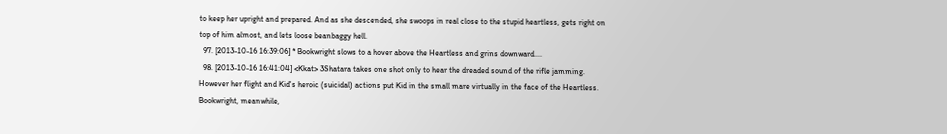to keep her upright and prepared. And as she descended, she swoops in real close to the stupid heartless, gets right on top of him almost, and lets loose beanbaggy hell.
  97. [2013-10-16 16:39:06] * Bookwright slows to a hover above the Heartless and grins downward....
  98. [2013-10-16 16:41:04] <Kkat> 3Shatara takes one shot only to hear the dreaded sound of the rifle jamming.  However her flight and Kid's heroic (suicidal) actions put Kid in the small mare virtually in the face of the Heartless.  Bookwright, meanwhile,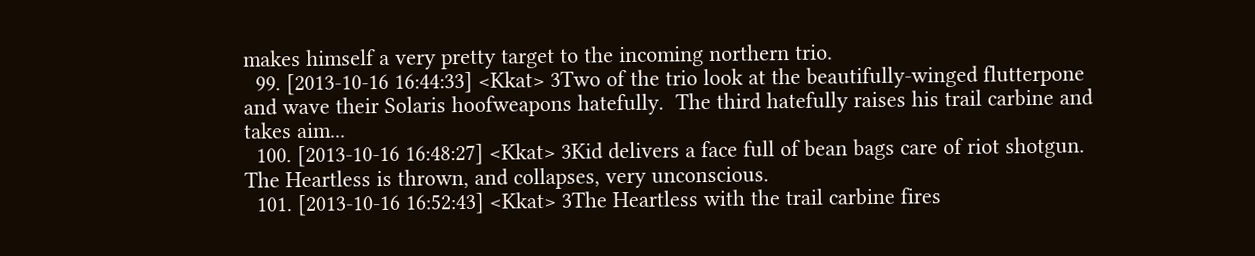makes himself a very pretty target to the incoming northern trio.
  99. [2013-10-16 16:44:33] <Kkat> 3Two of the trio look at the beautifully-winged flutterpone and wave their Solaris hoofweapons hatefully.  The third hatefully raises his trail carbine and takes aim...
  100. [2013-10-16 16:48:27] <Kkat> 3Kid delivers a face full of bean bags care of riot shotgun.  The Heartless is thrown, and collapses, very unconscious.
  101. [2013-10-16 16:52:43] <Kkat> 3The Heartless with the trail carbine fires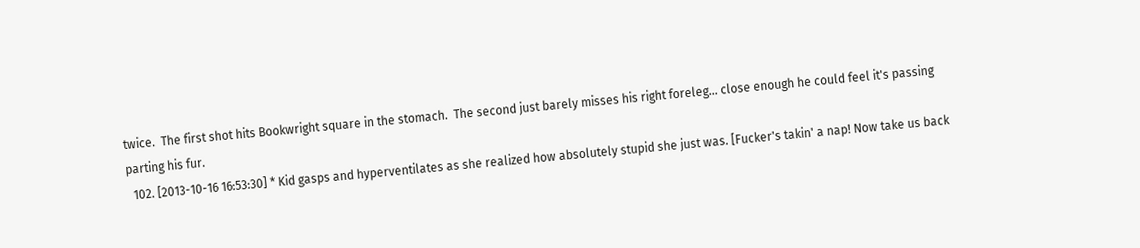twice.  The first shot hits Bookwright square in the stomach.  The second just barely misses his right foreleg... close enough he could feel it's passing parting his fur.
  102. [2013-10-16 16:53:30] * Kid gasps and hyperventilates as she realized how absolutely stupid she just was. [Fucker's takin' a nap! Now take us back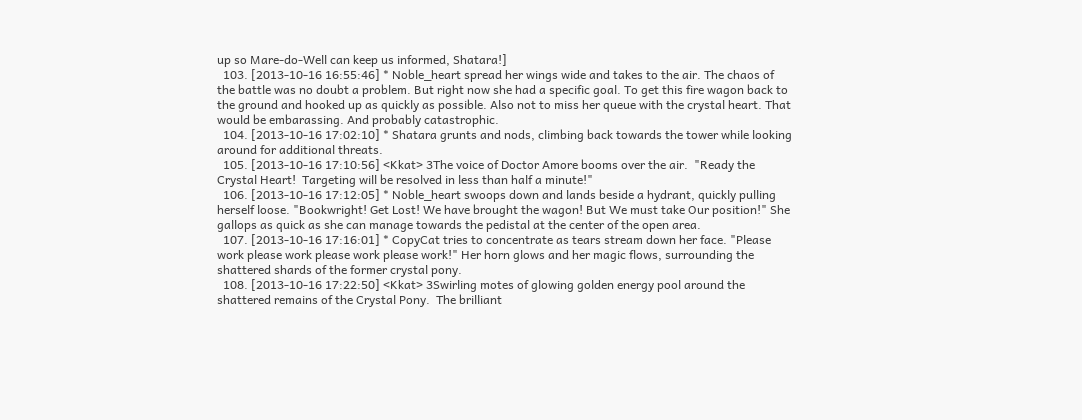up so Mare-do-Well can keep us informed, Shatara!]
  103. [2013-10-16 16:55:46] * Noble_heart spread her wings wide and takes to the air. The chaos of the battle was no doubt a problem. But right now she had a specific goal. To get this fire wagon back to the ground and hooked up as quickly as possible. Also not to miss her queue with the crystal heart. That would be embarassing. And probably catastrophic.
  104. [2013-10-16 17:02:10] * Shatara grunts and nods, climbing back towards the tower while looking around for additional threats.
  105. [2013-10-16 17:10:56] <Kkat> 3The voice of Doctor Amore booms over the air.  "Ready the Crystal Heart!  Targeting will be resolved in less than half a minute!"
  106. [2013-10-16 17:12:05] * Noble_heart swoops down and lands beside a hydrant, quickly pulling herself loose. "Bookwright! Get Lost! We have brought the wagon! But We must take Our position!" She gallops as quick as she can manage towards the pedistal at the center of the open area.
  107. [2013-10-16 17:16:01] * CopyCat tries to concentrate as tears stream down her face. "Please work please work please work please work!" Her horn glows and her magic flows, surrounding the shattered shards of the former crystal pony.
  108. [2013-10-16 17:22:50] <Kkat> 3Swirling motes of glowing golden energy pool around the shattered remains of the Crystal Pony.  The brilliant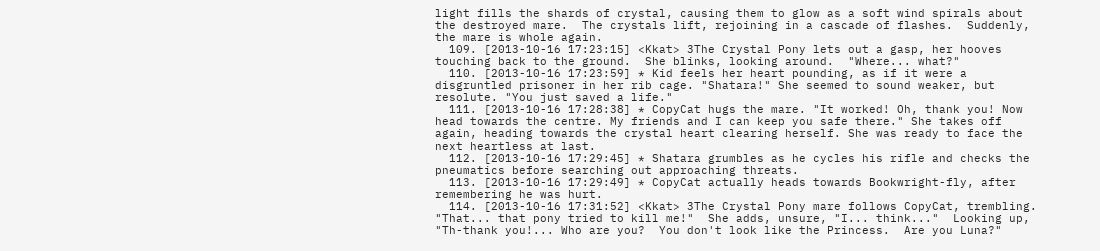light fills the shards of crystal, causing them to glow as a soft wind spirals about the destroyed mare.  The crystals lift, rejoining in a cascade of flashes.  Suddenly, the mare is whole again.
  109. [2013-10-16 17:23:15] <Kkat> 3The Crystal Pony lets out a gasp, her hooves touching back to the ground.  She blinks, looking around.  "Where... what?"
  110. [2013-10-16 17:23:59] * Kid feels her heart pounding, as if it were a disgruntled prisoner in her rib cage. "Shatara!" She seemed to sound weaker, but resolute. "You just saved a life."
  111. [2013-10-16 17:28:38] * CopyCat hugs the mare. "It worked! Oh, thank you! Now head towards the centre. My friends and I can keep you safe there." She takes off again, heading towards the crystal heart clearing herself. She was ready to face the next heartless at last.
  112. [2013-10-16 17:29:45] * Shatara grumbles as he cycles his rifle and checks the pneumatics before searching out approaching threats.
  113. [2013-10-16 17:29:49] * CopyCat actually heads towards Bookwright-fly, after remembering he was hurt.
  114. [2013-10-16 17:31:52] <Kkat> 3The Crystal Pony mare follows CopyCat, trembling.  "That... that pony tried to kill me!"  She adds, unsure, "I... think..."  Looking up, "Th-thank you!... Who are you?  You don't look like the Princess.  Are you Luna?"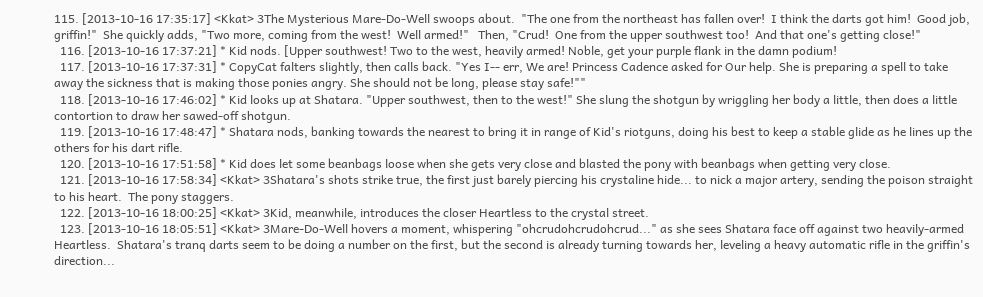115. [2013-10-16 17:35:17] <Kkat> 3The Mysterious Mare-Do-Well swoops about.  "The one from the northeast has fallen over!  I think the darts got him!  Good job, griffin!"  She quickly adds, "Two more, coming from the west!  Well armed!"   Then, "Crud!  One from the upper southwest too!  And that one's getting close!"
  116. [2013-10-16 17:37:21] * Kid nods. [Upper southwest! Two to the west, heavily armed! Noble, get your purple flank in the damn podium!
  117. [2013-10-16 17:37:31] * CopyCat falters slightly, then calls back. "Yes I-- err, We are! Princess Cadence asked for Our help. She is preparing a spell to take away the sickness that is making those ponies angry. She should not be long, please stay safe!""
  118. [2013-10-16 17:46:02] * Kid looks up at Shatara. "Upper southwest, then to the west!" She slung the shotgun by wriggling her body a little, then does a little contortion to draw her sawed-off shotgun.
  119. [2013-10-16 17:48:47] * Shatara nods, banking towards the nearest to bring it in range of Kid's riotguns, doing his best to keep a stable glide as he lines up the others for his dart rifle.
  120. [2013-10-16 17:51:58] * Kid does let some beanbags loose when she gets very close and blasted the pony with beanbags when getting very close.
  121. [2013-10-16 17:58:34] <Kkat> 3Shatara's shots strike true, the first just barely piercing his crystaline hide... to nick a major artery, sending the poison straight to his heart.  The pony staggers.
  122. [2013-10-16 18:00:25] <Kkat> 3Kid, meanwhile, introduces the closer Heartless to the crystal street.
  123. [2013-10-16 18:05:51] <Kkat> 3Mare-Do-Well hovers a moment, whispering "ohcrudohcrudohcrud..." as she sees Shatara face off against two heavily-armed Heartless.  Shatara's tranq darts seem to be doing a number on the first, but the second is already turning towards her, leveling a heavy automatic rifle in the griffin's direction...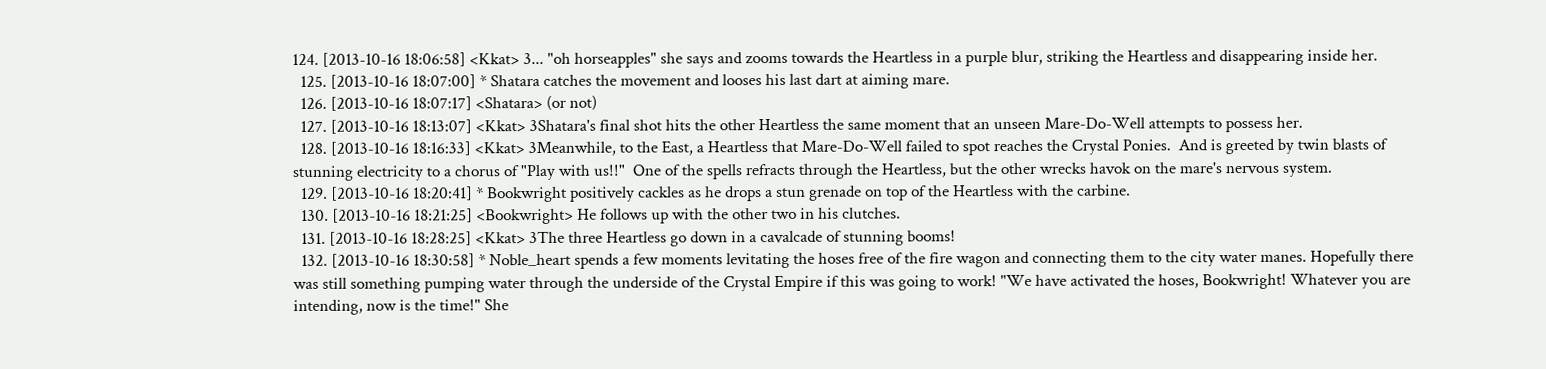124. [2013-10-16 18:06:58] <Kkat> 3... "oh horseapples" she says and zooms towards the Heartless in a purple blur, striking the Heartless and disappearing inside her.
  125. [2013-10-16 18:07:00] * Shatara catches the movement and looses his last dart at aiming mare.
  126. [2013-10-16 18:07:17] <Shatara> (or not)
  127. [2013-10-16 18:13:07] <Kkat> 3Shatara's final shot hits the other Heartless the same moment that an unseen Mare-Do-Well attempts to possess her.
  128. [2013-10-16 18:16:33] <Kkat> 3Meanwhile, to the East, a Heartless that Mare-Do-Well failed to spot reaches the Crystal Ponies.  And is greeted by twin blasts of stunning electricity to a chorus of "Play with us!!"  One of the spells refracts through the Heartless, but the other wrecks havok on the mare's nervous system.
  129. [2013-10-16 18:20:41] * Bookwright positively cackles as he drops a stun grenade on top of the Heartless with the carbine.
  130. [2013-10-16 18:21:25] <Bookwright> He follows up with the other two in his clutches.
  131. [2013-10-16 18:28:25] <Kkat> 3The three Heartless go down in a cavalcade of stunning booms!
  132. [2013-10-16 18:30:58] * Noble_heart spends a few moments levitating the hoses free of the fire wagon and connecting them to the city water manes. Hopefully there was still something pumping water through the underside of the Crystal Empire if this was going to work! "We have activated the hoses, Bookwright! Whatever you are intending, now is the time!" She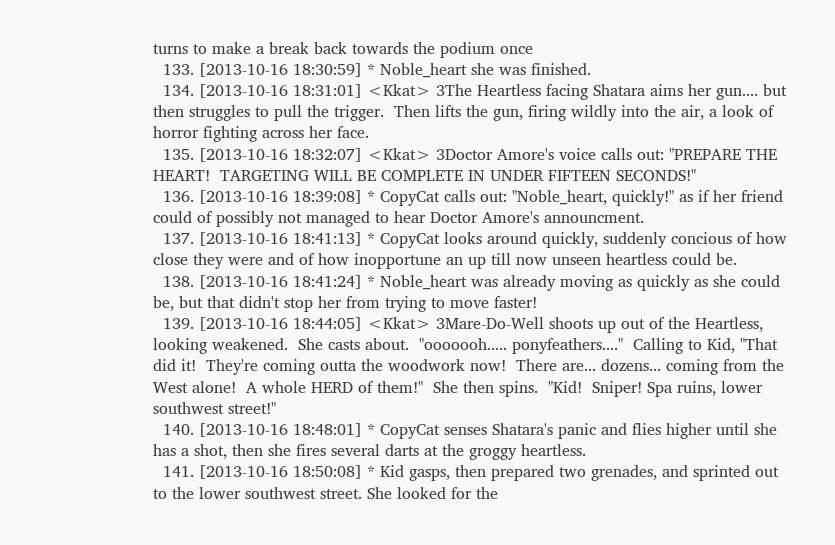turns to make a break back towards the podium once
  133. [2013-10-16 18:30:59] * Noble_heart she was finished.
  134. [2013-10-16 18:31:01] <Kkat> 3The Heartless facing Shatara aims her gun.... but then struggles to pull the trigger.  Then lifts the gun, firing wildly into the air, a look of horror fighting across her face.
  135. [2013-10-16 18:32:07] <Kkat> 3Doctor Amore's voice calls out: "PREPARE THE HEART!  TARGETING WILL BE COMPLETE IN UNDER FIFTEEN SECONDS!"
  136. [2013-10-16 18:39:08] * CopyCat calls out: "Noble_heart, quickly!" as if her friend could of possibly not managed to hear Doctor Amore's announcment.
  137. [2013-10-16 18:41:13] * CopyCat looks around quickly, suddenly concious of how close they were and of how inopportune an up till now unseen heartless could be.
  138. [2013-10-16 18:41:24] * Noble_heart was already moving as quickly as she could be, but that didn't stop her from trying to move faster!
  139. [2013-10-16 18:44:05] <Kkat> 3Mare-Do-Well shoots up out of the Heartless, looking weakened.  She casts about.  "ooooooh..... ponyfeathers...."  Calling to Kid, "That did it!  They're coming outta the woodwork now!  There are... dozens... coming from the West alone!  A whole HERD of them!"  She then spins.  "Kid!  Sniper! Spa ruins, lower southwest street!"
  140. [2013-10-16 18:48:01] * CopyCat senses Shatara's panic and flies higher until she has a shot, then she fires several darts at the groggy heartless.
  141. [2013-10-16 18:50:08] * Kid gasps, then prepared two grenades, and sprinted out to the lower southwest street. She looked for the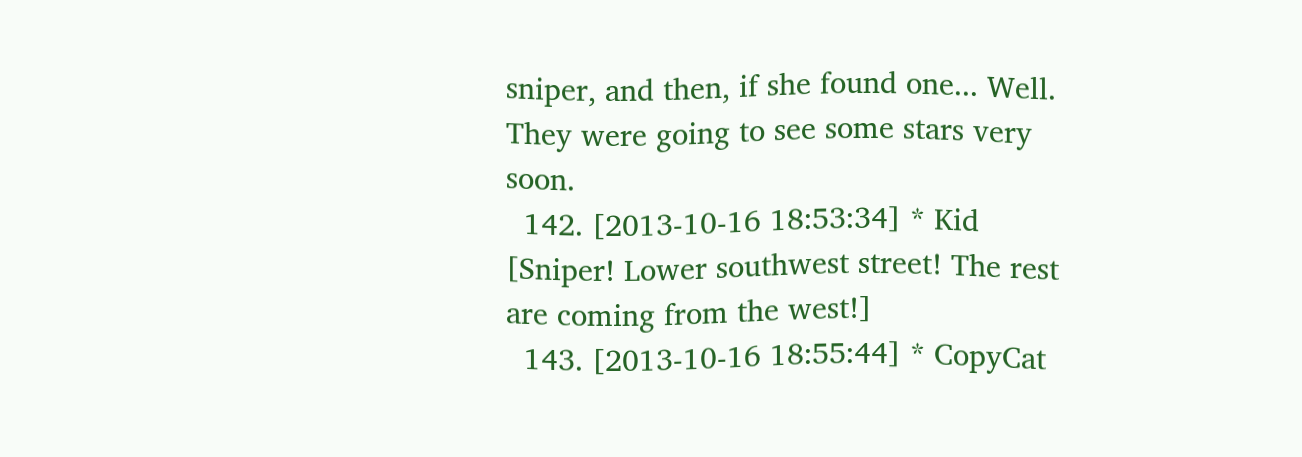sniper, and then, if she found one... Well. They were going to see some stars very soon.
  142. [2013-10-16 18:53:34] * Kid [Sniper! Lower southwest street! The rest are coming from the west!]
  143. [2013-10-16 18:55:44] * CopyCat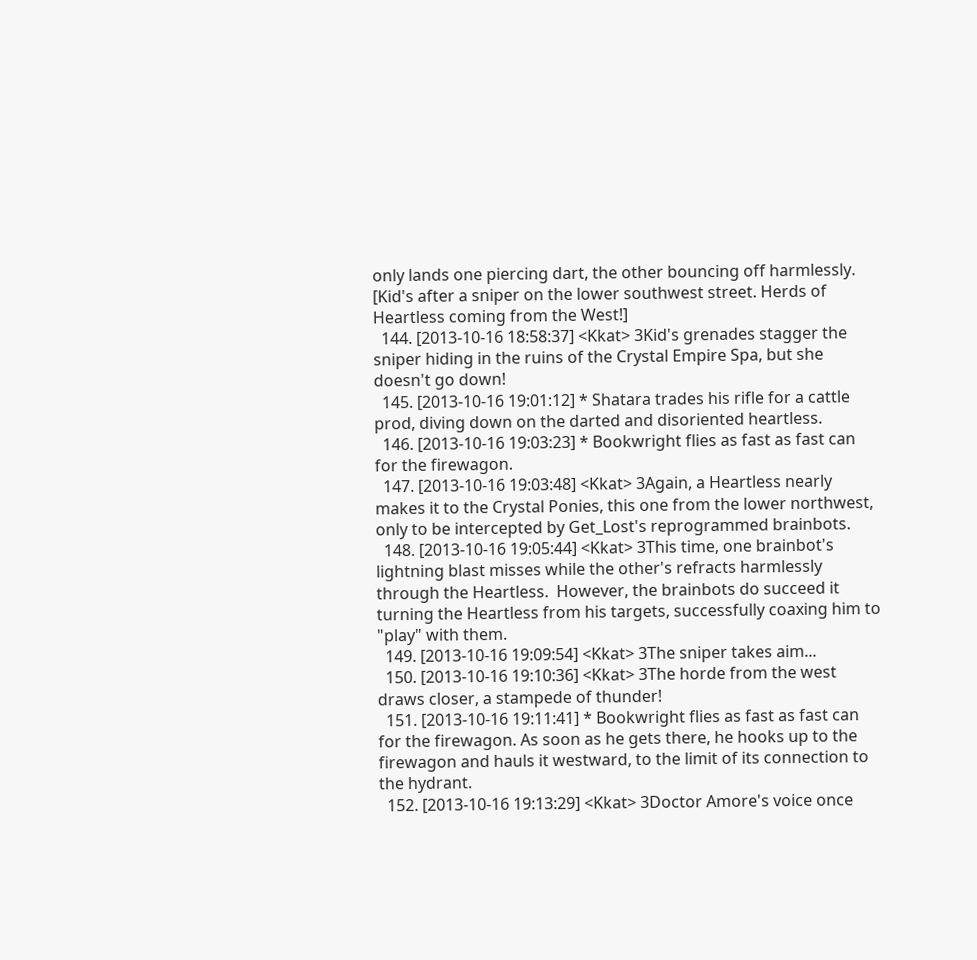only lands one piercing dart, the other bouncing off harmlessly. [Kid's after a sniper on the lower southwest street. Herds of Heartless coming from the West!]
  144. [2013-10-16 18:58:37] <Kkat> 3Kid's grenades stagger the sniper hiding in the ruins of the Crystal Empire Spa, but she doesn't go down!
  145. [2013-10-16 19:01:12] * Shatara trades his rifle for a cattle prod, diving down on the darted and disoriented heartless.
  146. [2013-10-16 19:03:23] * Bookwright flies as fast as fast can for the firewagon.
  147. [2013-10-16 19:03:48] <Kkat> 3Again, a Heartless nearly makes it to the Crystal Ponies, this one from the lower northwest, only to be intercepted by Get_Lost's reprogrammed brainbots.
  148. [2013-10-16 19:05:44] <Kkat> 3This time, one brainbot's lightning blast misses while the other's refracts harmlessly through the Heartless.  However, the brainbots do succeed it turning the Heartless from his targets, successfully coaxing him to "play" with them.
  149. [2013-10-16 19:09:54] <Kkat> 3The sniper takes aim...
  150. [2013-10-16 19:10:36] <Kkat> 3The horde from the west draws closer, a stampede of thunder!
  151. [2013-10-16 19:11:41] * Bookwright flies as fast as fast can for the firewagon. As soon as he gets there, he hooks up to the firewagon and hauls it westward, to the limit of its connection to the hydrant.
  152. [2013-10-16 19:13:29] <Kkat> 3Doctor Amore's voice once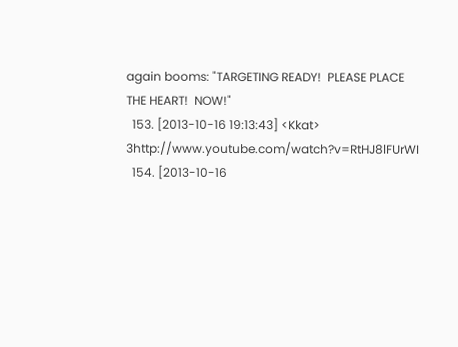again booms: "TARGETING READY!  PLEASE PLACE THE HEART!  NOW!"
  153. [2013-10-16 19:13:43] <Kkat> 3http://www.youtube.com/watch?v=RtHJ8lFUrWI
  154. [2013-10-16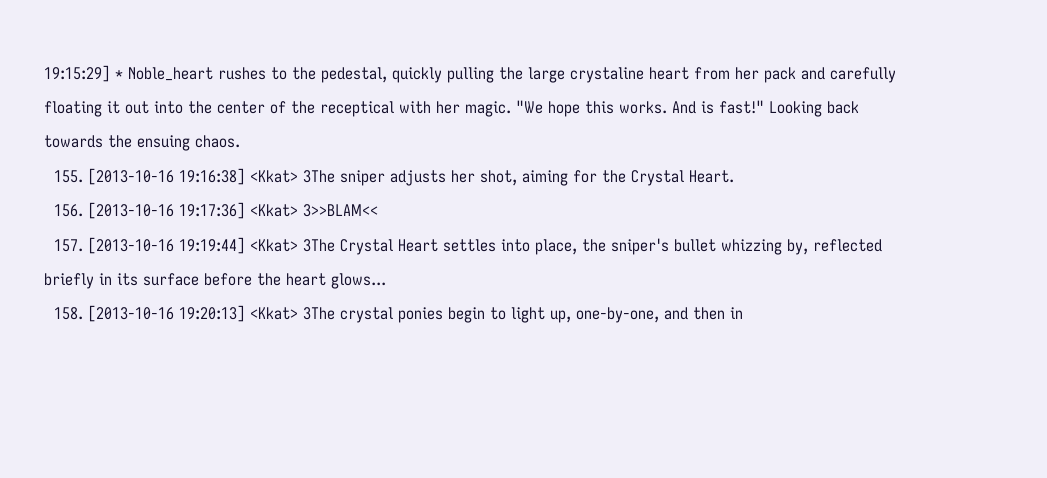19:15:29] * Noble_heart rushes to the pedestal, quickly pulling the large crystaline heart from her pack and carefully floating it out into the center of the receptical with her magic. "We hope this works. And is fast!" Looking back towards the ensuing chaos.
  155. [2013-10-16 19:16:38] <Kkat> 3The sniper adjusts her shot, aiming for the Crystal Heart.
  156. [2013-10-16 19:17:36] <Kkat> 3>>BLAM<<
  157. [2013-10-16 19:19:44] <Kkat> 3The Crystal Heart settles into place, the sniper's bullet whizzing by, reflected briefly in its surface before the heart glows...
  158. [2013-10-16 19:20:13] <Kkat> 3The crystal ponies begin to light up, one-by-one, and then in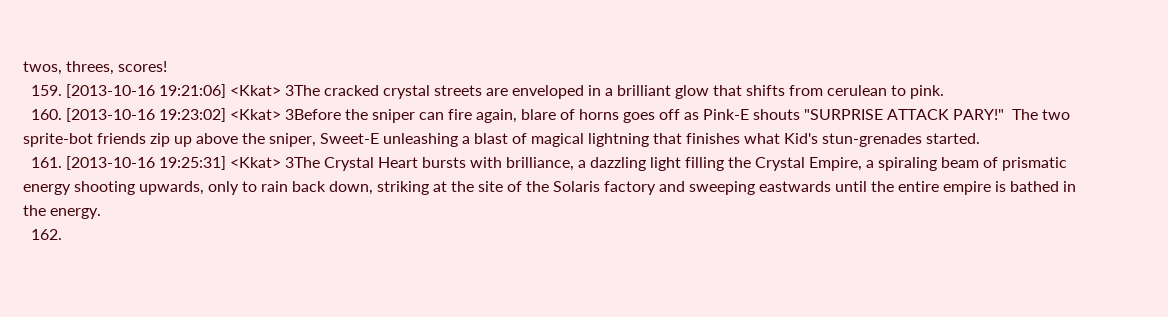twos, threes, scores!
  159. [2013-10-16 19:21:06] <Kkat> 3The cracked crystal streets are enveloped in a brilliant glow that shifts from cerulean to pink.
  160. [2013-10-16 19:23:02] <Kkat> 3Before the sniper can fire again, blare of horns goes off as Pink-E shouts "SURPRISE ATTACK PARY!"  The two sprite-bot friends zip up above the sniper, Sweet-E unleashing a blast of magical lightning that finishes what Kid's stun-grenades started.
  161. [2013-10-16 19:25:31] <Kkat> 3The Crystal Heart bursts with brilliance, a dazzling light filling the Crystal Empire, a spiraling beam of prismatic energy shooting upwards, only to rain back down, striking at the site of the Solaris factory and sweeping eastwards until the entire empire is bathed in the energy.
  162.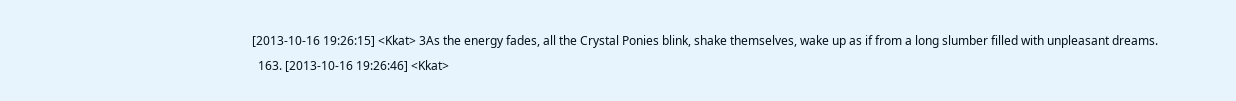[2013-10-16 19:26:15] <Kkat> 3As the energy fades, all the Crystal Ponies blink, shake themselves, wake up as if from a long slumber filled with unpleasant dreams.
  163. [2013-10-16 19:26:46] <Kkat>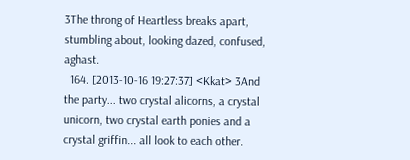3The throng of Heartless breaks apart, stumbling about, looking dazed, confused, aghast.
  164. [2013-10-16 19:27:37] <Kkat> 3And the party... two crystal alicorns, a crystal unicorn, two crystal earth ponies and a crystal griffin... all look to each other.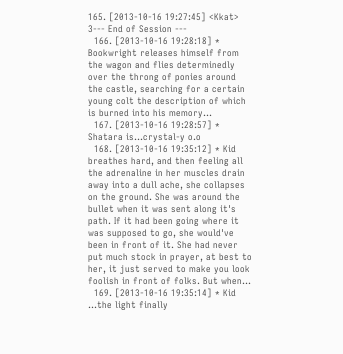165. [2013-10-16 19:27:45] <Kkat> 3--- End of Session ---
  166. [2013-10-16 19:28:18] * Bookwright releases himself from the wagon and flies determinedly over the throng of ponies around the castle, searching for a certain young colt the description of which is burned into his memory...
  167. [2013-10-16 19:28:57] * Shatara is...crystal-y o.o
  168. [2013-10-16 19:35:12] * Kid breathes hard, and then feeling all the adrenaline in her muscles drain away into a dull ache, she collapses on the ground. She was around the bullet when it was sent along it's path. If it had been going where it was supposed to go, she would've been in front of it. She had never put much stock in prayer, at best to her, it just served to make you look foolish in front of folks. But when...
  169. [2013-10-16 19:35:14] * Kid ...the light finally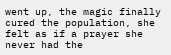went up, the magic finally cured the population, she felt as if a prayer she never had the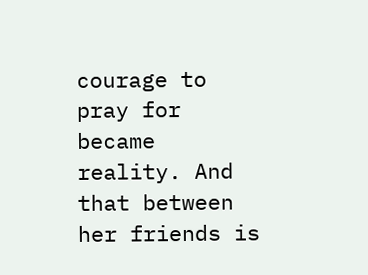courage to pray for became reality. And that between her friends is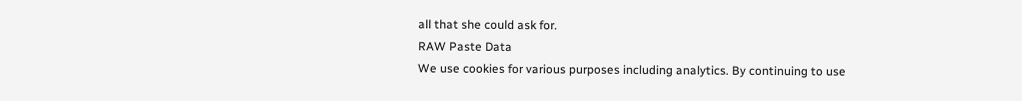all that she could ask for.
RAW Paste Data
We use cookies for various purposes including analytics. By continuing to use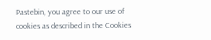Pastebin, you agree to our use of cookies as described in the Cookies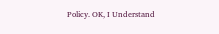Policy. OK, I Understand